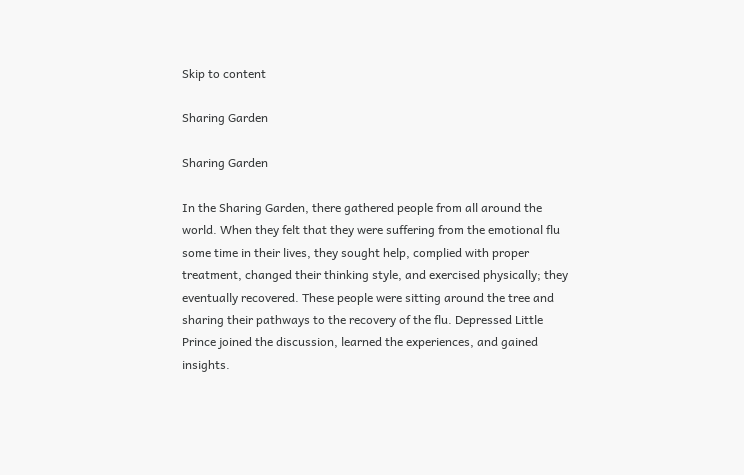Skip to content

Sharing Garden

Sharing Garden

In the Sharing Garden, there gathered people from all around the world. When they felt that they were suffering from the emotional flu some time in their lives, they sought help, complied with proper treatment, changed their thinking style, and exercised physically; they eventually recovered. These people were sitting around the tree and sharing their pathways to the recovery of the flu. Depressed Little Prince joined the discussion, learned the experiences, and gained insights.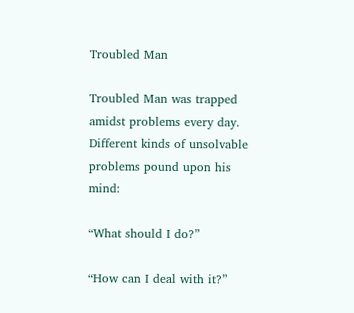Troubled Man

Troubled Man was trapped amidst problems every day. Different kinds of unsolvable problems pound upon his mind:

“What should I do?”

“How can I deal with it?”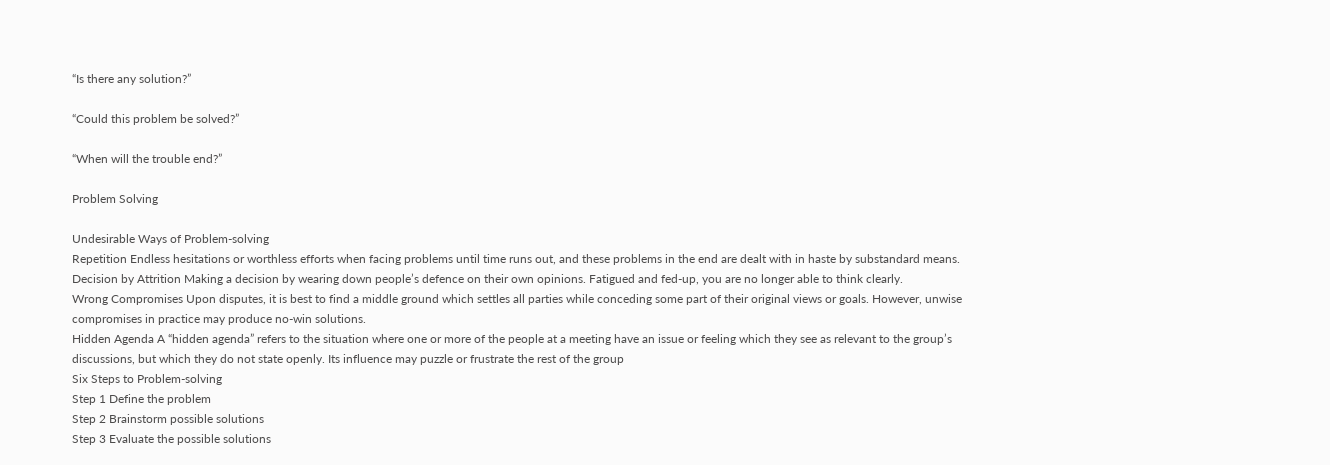“Is there any solution?”

“Could this problem be solved?”

“When will the trouble end?”

Problem Solving

Undesirable Ways of Problem-solving
Repetition Endless hesitations or worthless efforts when facing problems until time runs out, and these problems in the end are dealt with in haste by substandard means.
Decision by Attrition Making a decision by wearing down people’s defence on their own opinions. Fatigued and fed-up, you are no longer able to think clearly.
Wrong Compromises Upon disputes, it is best to find a middle ground which settles all parties while conceding some part of their original views or goals. However, unwise compromises in practice may produce no-win solutions.
Hidden Agenda A “hidden agenda” refers to the situation where one or more of the people at a meeting have an issue or feeling which they see as relevant to the group’s discussions, but which they do not state openly. Its influence may puzzle or frustrate the rest of the group
Six Steps to Problem-solving
Step 1 Define the problem
Step 2 Brainstorm possible solutions
Step 3 Evaluate the possible solutions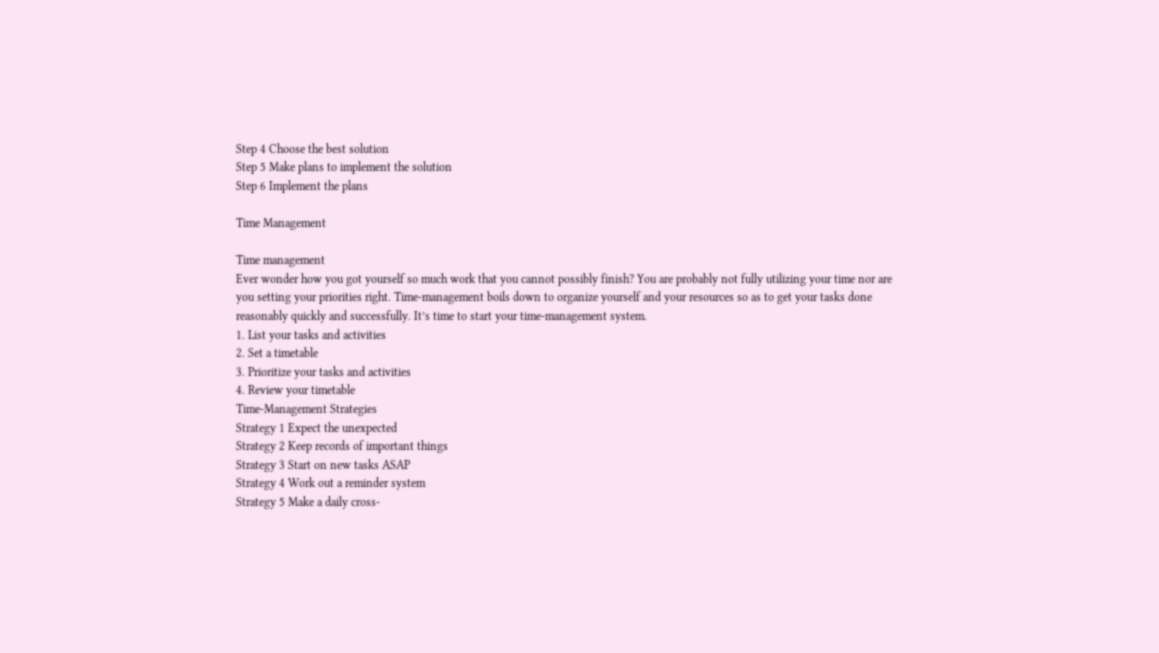Step 4 Choose the best solution
Step 5 Make plans to implement the solution
Step 6 Implement the plans

Time Management

Time management
Ever wonder how you got yourself so much work that you cannot possibly finish? You are probably not fully utilizing your time nor are you setting your priorities right. Time-management boils down to organize yourself and your resources so as to get your tasks done reasonably quickly and successfully. It’s time to start your time-management system.
1. List your tasks and activities
2. Set a timetable
3. Prioritize your tasks and activities
4. Review your timetable
Time-Management Strategies
Strategy 1 Expect the unexpected
Strategy 2 Keep records of important things
Strategy 3 Start on new tasks ASAP
Strategy 4 Work out a reminder system
Strategy 5 Make a daily cross-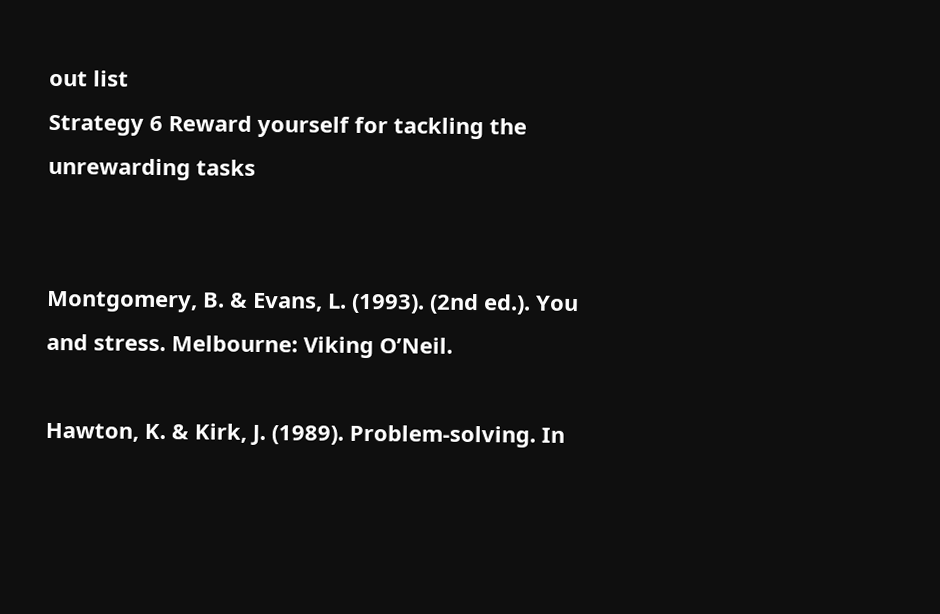out list
Strategy 6 Reward yourself for tackling the unrewarding tasks


Montgomery, B. & Evans, L. (1993). (2nd ed.). You and stress. Melbourne: Viking O’Neil.

Hawton, K. & Kirk, J. (1989). Problem-solving. In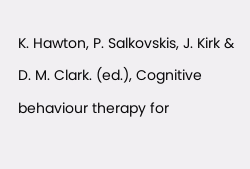K. Hawton, P. Salkovskis, J. Kirk & D. M. Clark. (ed.), Cognitive behaviour therapy for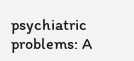psychiatric problems: A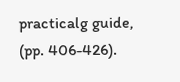practicalg guide, (pp. 406-426).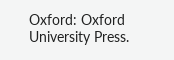Oxford: Oxford University Press.